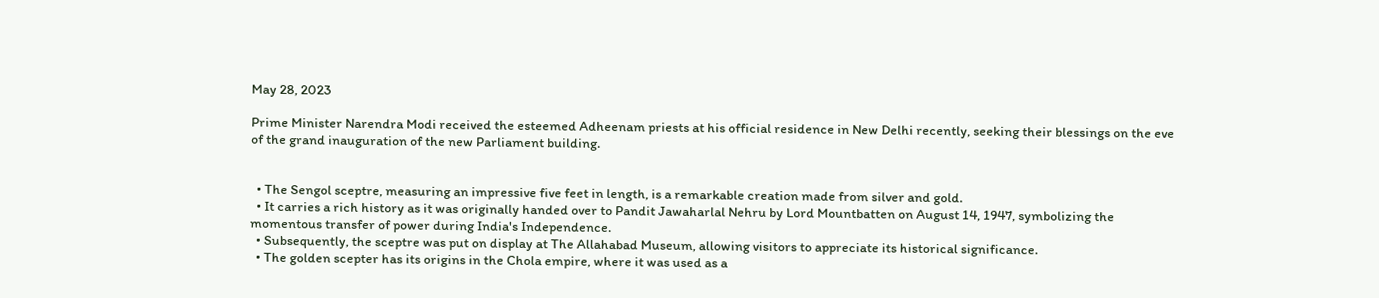May 28, 2023

Prime Minister Narendra Modi received the esteemed Adheenam priests at his official residence in New Delhi recently, seeking their blessings on the eve of the grand inauguration of the new Parliament building.


  • The Sengol sceptre, measuring an impressive five feet in length, is a remarkable creation made from silver and gold.
  • It carries a rich history as it was originally handed over to Pandit Jawaharlal Nehru by Lord Mountbatten on August 14, 1947, symbolizing the momentous transfer of power during India's Independence.
  • Subsequently, the sceptre was put on display at The Allahabad Museum, allowing visitors to appreciate its historical significance.
  • The golden scepter has its origins in the Chola empire, where it was used as a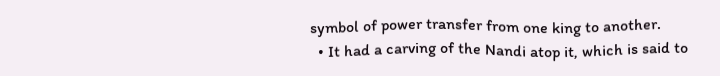symbol of power transfer from one king to another.
  • It had a carving of the Nandi atop it, which is said to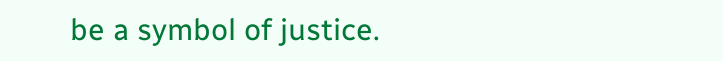be a symbol of justice.